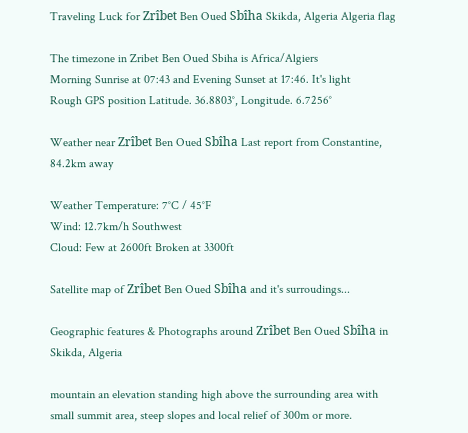Traveling Luck for Zrîbet Ben Oued Sbîha Skikda, Algeria Algeria flag

The timezone in Zribet Ben Oued Sbiha is Africa/Algiers
Morning Sunrise at 07:43 and Evening Sunset at 17:46. It's light
Rough GPS position Latitude. 36.8803°, Longitude. 6.7256°

Weather near Zrîbet Ben Oued Sbîha Last report from Constantine, 84.2km away

Weather Temperature: 7°C / 45°F
Wind: 12.7km/h Southwest
Cloud: Few at 2600ft Broken at 3300ft

Satellite map of Zrîbet Ben Oued Sbîha and it's surroudings...

Geographic features & Photographs around Zrîbet Ben Oued Sbîha in Skikda, Algeria

mountain an elevation standing high above the surrounding area with small summit area, steep slopes and local relief of 300m or more.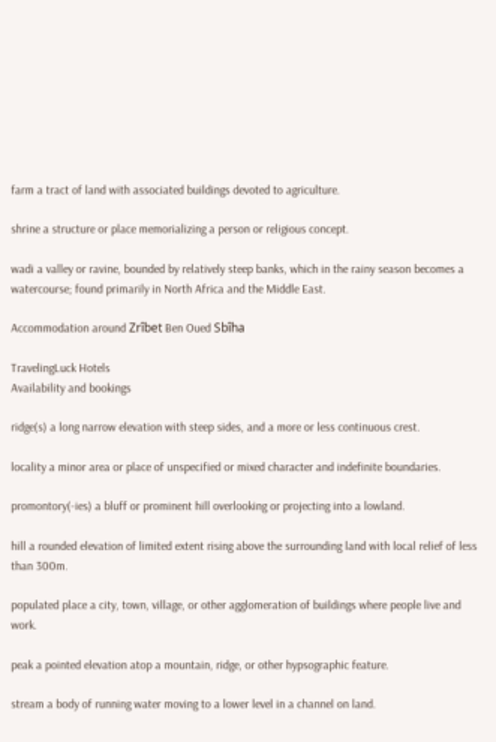farm a tract of land with associated buildings devoted to agriculture.

shrine a structure or place memorializing a person or religious concept.

wadi a valley or ravine, bounded by relatively steep banks, which in the rainy season becomes a watercourse; found primarily in North Africa and the Middle East.

Accommodation around Zrîbet Ben Oued Sbîha

TravelingLuck Hotels
Availability and bookings

ridge(s) a long narrow elevation with steep sides, and a more or less continuous crest.

locality a minor area or place of unspecified or mixed character and indefinite boundaries.

promontory(-ies) a bluff or prominent hill overlooking or projecting into a lowland.

hill a rounded elevation of limited extent rising above the surrounding land with local relief of less than 300m.

populated place a city, town, village, or other agglomeration of buildings where people live and work.

peak a pointed elevation atop a mountain, ridge, or other hypsographic feature.

stream a body of running water moving to a lower level in a channel on land.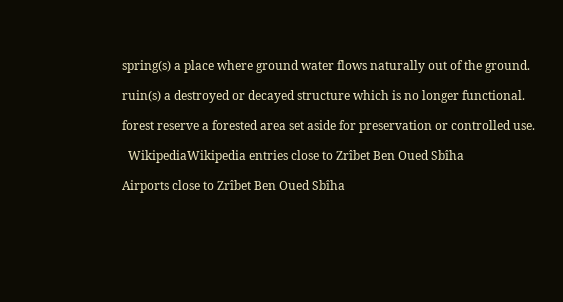spring(s) a place where ground water flows naturally out of the ground.

ruin(s) a destroyed or decayed structure which is no longer functional.

forest reserve a forested area set aside for preservation or controlled use.

  WikipediaWikipedia entries close to Zrîbet Ben Oued Sbîha

Airports close to Zrîbet Ben Oued Sbîha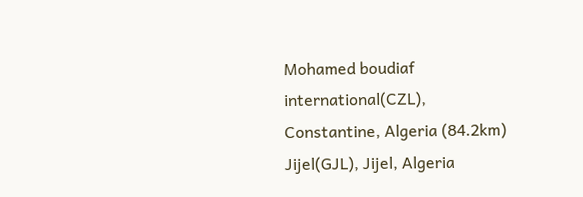Mohamed boudiaf international(CZL), Constantine, Algeria (84.2km)
Jijel(GJL), Jijel, Algeria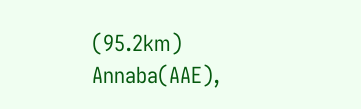(95.2km)
Annaba(AAE),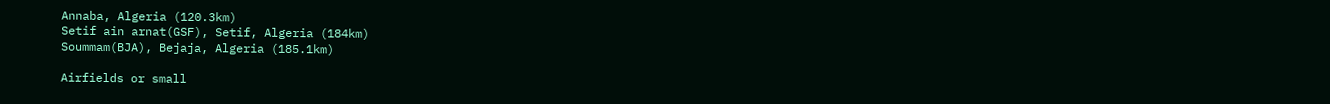Annaba, Algeria (120.3km)
Setif ain arnat(GSF), Setif, Algeria (184km)
Soummam(BJA), Bejaja, Algeria (185.1km)

Airfields or small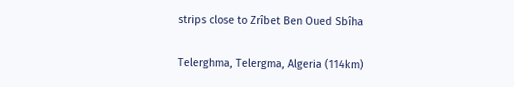strips close to Zrîbet Ben Oued Sbîha

Telerghma, Telergma, Algeria (114km)